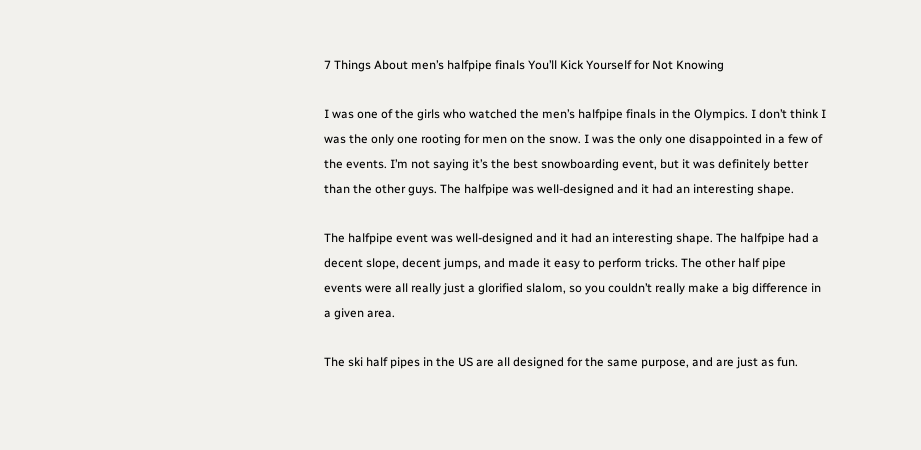7 Things About men’s halfpipe finals You’ll Kick Yourself for Not Knowing

I was one of the girls who watched the men’s halfpipe finals in the Olympics. I don’t think I was the only one rooting for men on the snow. I was the only one disappointed in a few of the events. I’m not saying it’s the best snowboarding event, but it was definitely better than the other guys. The halfpipe was well-designed and it had an interesting shape.

The halfpipe event was well-designed and it had an interesting shape. The halfpipe had a decent slope, decent jumps, and made it easy to perform tricks. The other half pipe events were all really just a glorified slalom, so you couldn’t really make a big difference in a given area.

The ski half pipes in the US are all designed for the same purpose, and are just as fun.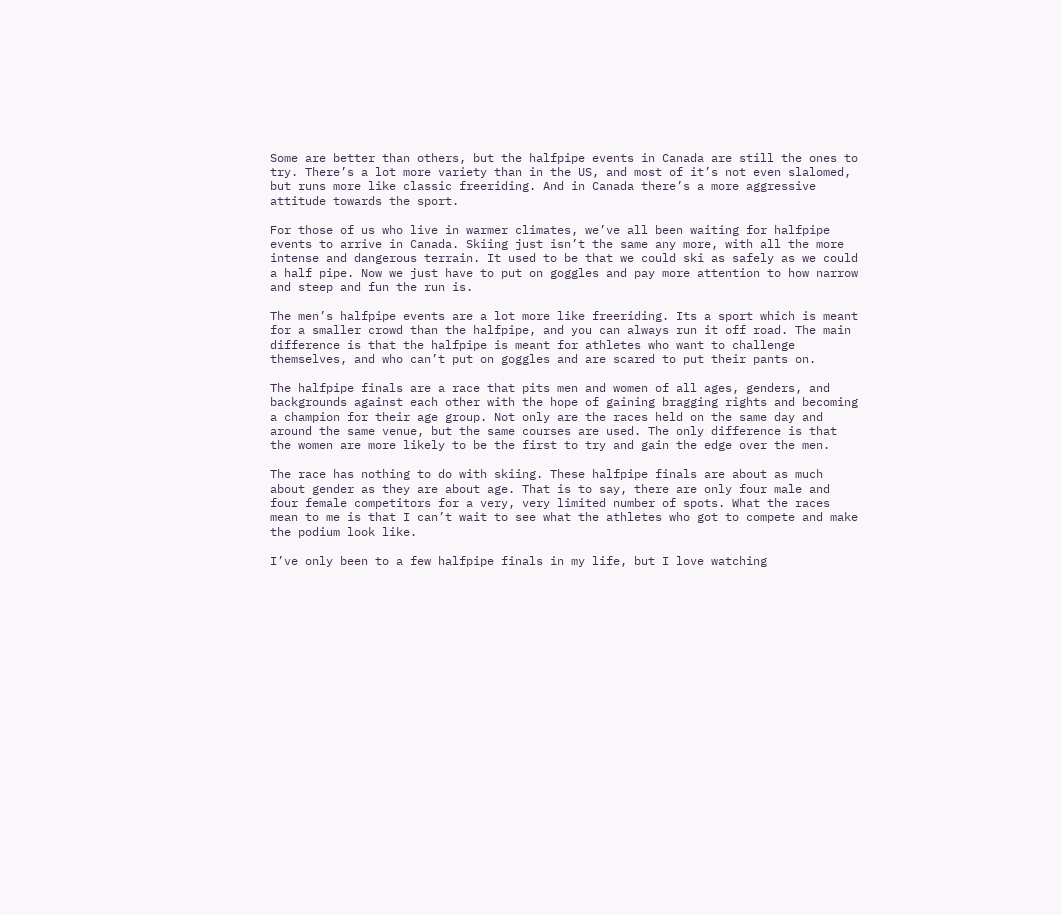Some are better than others, but the halfpipe events in Canada are still the ones to try. There’s a lot more variety than in the US, and most of it’s not even slalomed, but runs more like classic freeriding. And in Canada there’s a more aggressive attitude towards the sport.

For those of us who live in warmer climates, we’ve all been waiting for halfpipe events to arrive in Canada. Skiing just isn’t the same any more, with all the more intense and dangerous terrain. It used to be that we could ski as safely as we could a half pipe. Now we just have to put on goggles and pay more attention to how narrow and steep and fun the run is.

The men’s halfpipe events are a lot more like freeriding. Its a sport which is meant for a smaller crowd than the halfpipe, and you can always run it off road. The main difference is that the halfpipe is meant for athletes who want to challenge themselves, and who can’t put on goggles and are scared to put their pants on.

The halfpipe finals are a race that pits men and women of all ages, genders, and backgrounds against each other with the hope of gaining bragging rights and becoming a champion for their age group. Not only are the races held on the same day and around the same venue, but the same courses are used. The only difference is that the women are more likely to be the first to try and gain the edge over the men.

The race has nothing to do with skiing. These halfpipe finals are about as much about gender as they are about age. That is to say, there are only four male and four female competitors for a very, very limited number of spots. What the races mean to me is that I can’t wait to see what the athletes who got to compete and make the podium look like.

I’ve only been to a few halfpipe finals in my life, but I love watching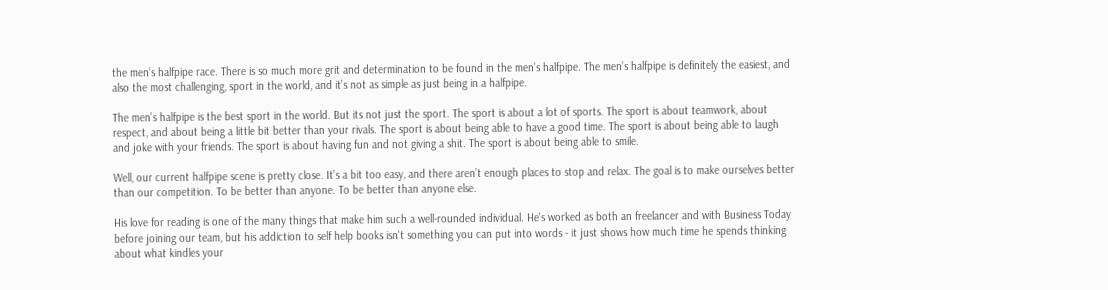the men’s halfpipe race. There is so much more grit and determination to be found in the men’s halfpipe. The men’s halfpipe is definitely the easiest, and also the most challenging, sport in the world, and it’s not as simple as just being in a halfpipe.

The men’s halfpipe is the best sport in the world. But its not just the sport. The sport is about a lot of sports. The sport is about teamwork, about respect, and about being a little bit better than your rivals. The sport is about being able to have a good time. The sport is about being able to laugh and joke with your friends. The sport is about having fun and not giving a shit. The sport is about being able to smile.

Well, our current halfpipe scene is pretty close. It’s a bit too easy, and there aren’t enough places to stop and relax. The goal is to make ourselves better than our competition. To be better than anyone. To be better than anyone else.

His love for reading is one of the many things that make him such a well-rounded individual. He's worked as both an freelancer and with Business Today before joining our team, but his addiction to self help books isn't something you can put into words - it just shows how much time he spends thinking about what kindles your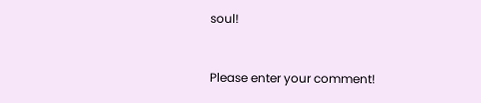soul!


Please enter your comment!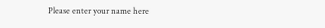Please enter your name here